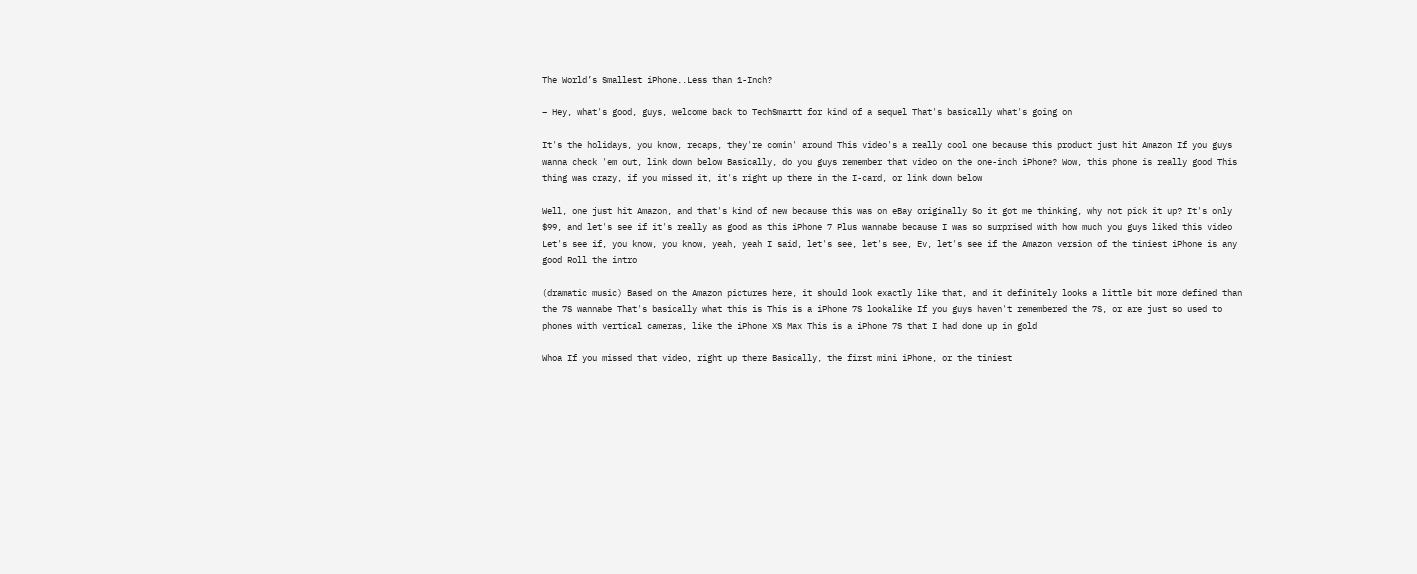The World’s Smallest iPhone..Less than 1-Inch?

– Hey, what's good, guys, welcome back to TechSmartt for kind of a sequel That's basically what's going on

It's the holidays, you know, recaps, they're comin' around This video's a really cool one because this product just hit Amazon If you guys wanna check 'em out, link down below Basically, do you guys remember that video on the one-inch iPhone? Wow, this phone is really good This thing was crazy, if you missed it, it's right up there in the I-card, or link down below

Well, one just hit Amazon, and that's kind of new because this was on eBay originally So it got me thinking, why not pick it up? It's only $99, and let's see if it's really as good as this iPhone 7 Plus wannabe because I was so surprised with how much you guys liked this video Let's see if, you know, you know, yeah, yeah I said, let's see, let's see, Ev, let's see if the Amazon version of the tiniest iPhone is any good Roll the intro

(dramatic music) Based on the Amazon pictures here, it should look exactly like that, and it definitely looks a little bit more defined than the 7S wannabe That's basically what this is This is a iPhone 7S lookalike If you guys haven't remembered the 7S, or are just so used to phones with vertical cameras, like the iPhone XS Max This is a iPhone 7S that I had done up in gold

Whoa If you missed that video, right up there Basically, the first mini iPhone, or the tiniest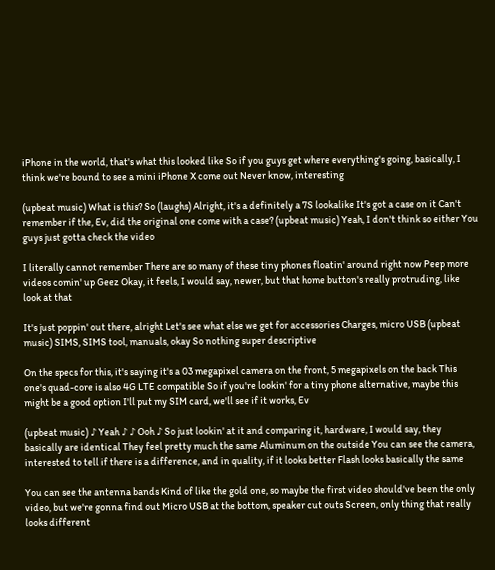iPhone in the world, that's what this looked like So if you guys get where everything's going, basically, I think we're bound to see a mini iPhone X come out Never know, interesting

(upbeat music) What is this? So (laughs) Alright, it's a definitely a 7S lookalike It's got a case on it Can't remember if the, Ev, did the original one come with a case? (upbeat music) Yeah, I don't think so either You guys just gotta check the video

I literally cannot remember There are so many of these tiny phones floatin' around right now Peep more videos comin' up Geez Okay, it feels, I would say, newer, but that home button's really protruding, like look at that

It's just poppin' out there, alright Let's see what else we get for accessories Charges, micro USB (upbeat music) SIMS, SIMS tool, manuals, okay So nothing super descriptive

On the specs for this, it's saying it's a 03 megapixel camera on the front, 5 megapixels on the back This one's quad-core is also 4G LTE compatible So if you're lookin' for a tiny phone alternative, maybe this might be a good option I'll put my SIM card, we'll see if it works, Ev

(upbeat music) ♪ Yeah ♪ ♪ Ooh ♪ So just lookin' at it and comparing it, hardware, I would say, they basically are identical They feel pretty much the same Aluminum on the outside You can see the camera, interested to tell if there is a difference, and in quality, if it looks better Flash looks basically the same

You can see the antenna bands Kind of like the gold one, so maybe the first video should've been the only video, but we're gonna find out Micro USB at the bottom, speaker cut outs Screen, only thing that really looks different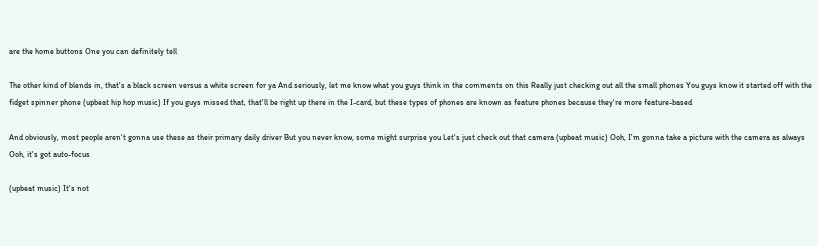are the home buttons One you can definitely tell

The other kind of blends in, that's a black screen versus a white screen for ya And seriously, let me know what you guys think in the comments on this Really just checking out all the small phones You guys know it started off with the fidget spinner phone (upbeat hip hop music) If you guys missed that, that'll be right up there in the I-card, but these types of phones are known as feature phones because they're more feature-based

And obviously, most people aren't gonna use these as their primary daily driver But you never know, some might surprise you Let's just check out that camera (upbeat music) Ooh, I'm gonna take a picture with the camera as always Ooh, it's got auto-focus

(upbeat music) It's not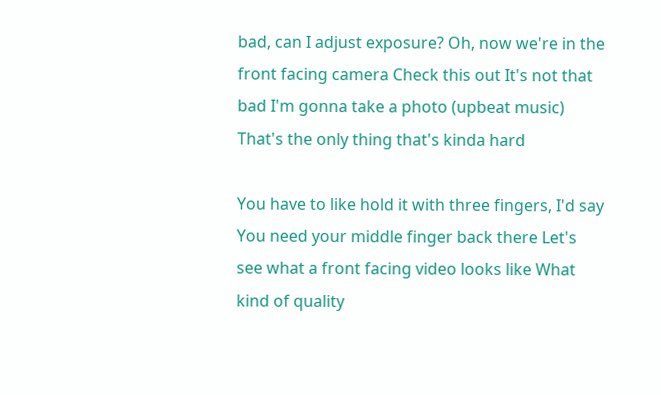bad, can I adjust exposure? Oh, now we're in the front facing camera Check this out It's not that bad I'm gonna take a photo (upbeat music) That's the only thing that's kinda hard

You have to like hold it with three fingers, I'd say You need your middle finger back there Let's see what a front facing video looks like What kind of quality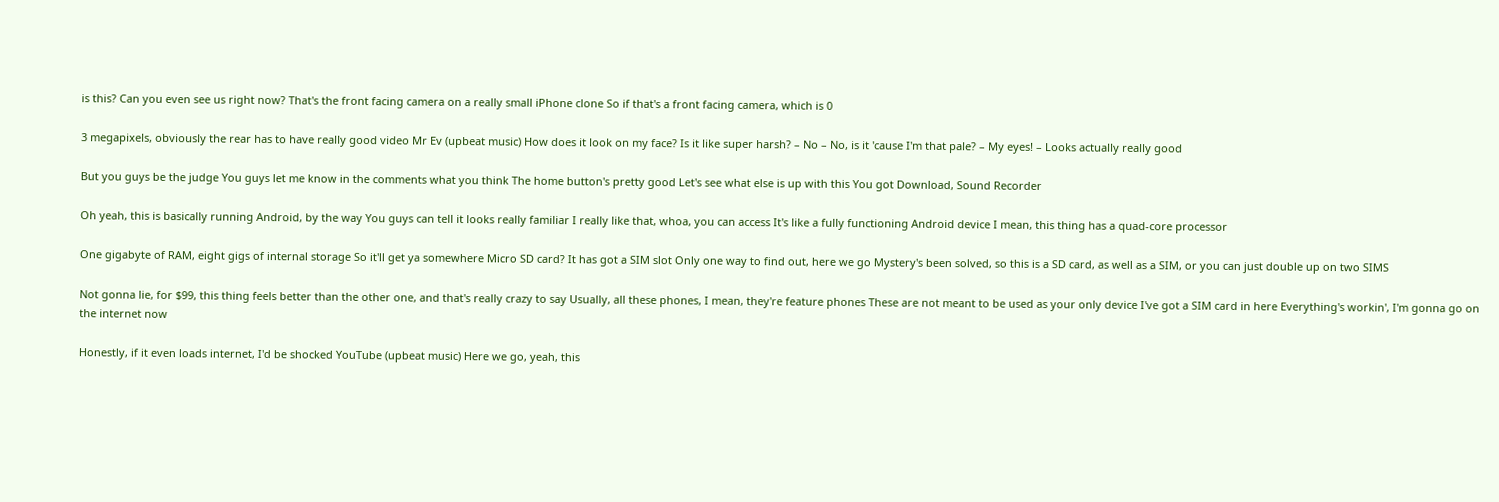is this? Can you even see us right now? That's the front facing camera on a really small iPhone clone So if that's a front facing camera, which is 0

3 megapixels, obviously the rear has to have really good video Mr Ev (upbeat music) How does it look on my face? Is it like super harsh? – No – No, is it 'cause I'm that pale? – My eyes! – Looks actually really good

But you guys be the judge You guys let me know in the comments what you think The home button's pretty good Let's see what else is up with this You got Download, Sound Recorder

Oh yeah, this is basically running Android, by the way You guys can tell it looks really familiar I really like that, whoa, you can access It's like a fully functioning Android device I mean, this thing has a quad-core processor

One gigabyte of RAM, eight gigs of internal storage So it'll get ya somewhere Micro SD card? It has got a SIM slot Only one way to find out, here we go Mystery's been solved, so this is a SD card, as well as a SIM, or you can just double up on two SIMS

Not gonna lie, for $99, this thing feels better than the other one, and that's really crazy to say Usually, all these phones, I mean, they're feature phones These are not meant to be used as your only device I've got a SIM card in here Everything's workin', I'm gonna go on the internet now

Honestly, if it even loads internet, I'd be shocked YouTube (upbeat music) Here we go, yeah, this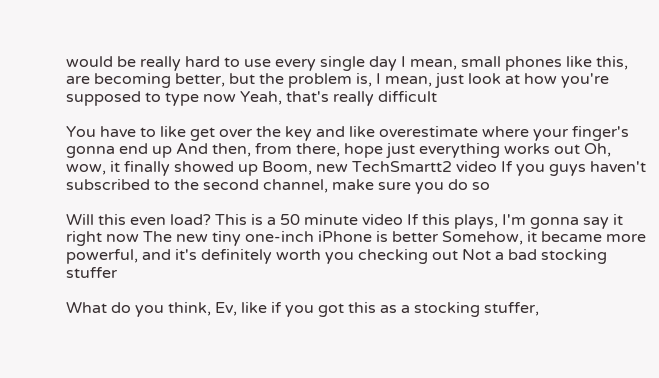would be really hard to use every single day I mean, small phones like this, are becoming better, but the problem is, I mean, just look at how you're supposed to type now Yeah, that's really difficult

You have to like get over the key and like overestimate where your finger's gonna end up And then, from there, hope just everything works out Oh, wow, it finally showed up Boom, new TechSmartt2 video If you guys haven't subscribed to the second channel, make sure you do so

Will this even load? This is a 50 minute video If this plays, I'm gonna say it right now The new tiny one-inch iPhone is better Somehow, it became more powerful, and it's definitely worth you checking out Not a bad stocking stuffer

What do you think, Ev, like if you got this as a stocking stuffer,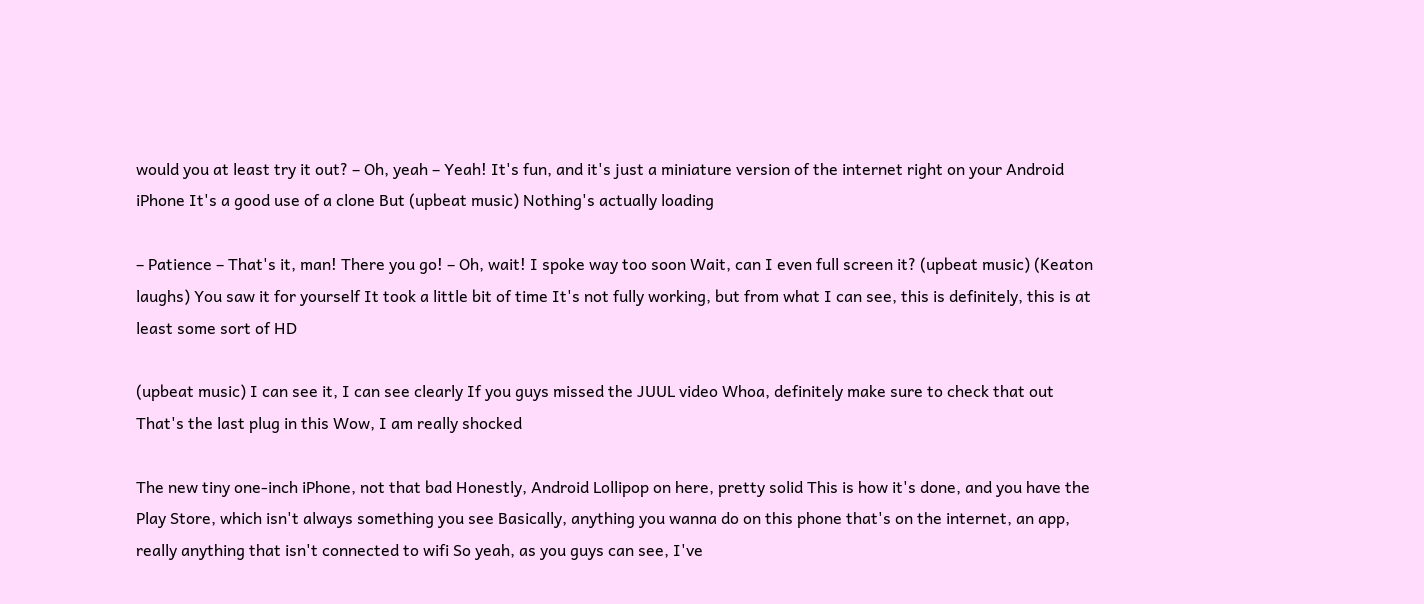would you at least try it out? – Oh, yeah – Yeah! It's fun, and it's just a miniature version of the internet right on your Android iPhone It's a good use of a clone But (upbeat music) Nothing's actually loading

– Patience – That's it, man! There you go! – Oh, wait! I spoke way too soon Wait, can I even full screen it? (upbeat music) (Keaton laughs) You saw it for yourself It took a little bit of time It's not fully working, but from what I can see, this is definitely, this is at least some sort of HD

(upbeat music) I can see it, I can see clearly If you guys missed the JUUL video Whoa, definitely make sure to check that out That's the last plug in this Wow, I am really shocked

The new tiny one-inch iPhone, not that bad Honestly, Android Lollipop on here, pretty solid This is how it's done, and you have the Play Store, which isn't always something you see Basically, anything you wanna do on this phone that's on the internet, an app, really anything that isn't connected to wifi So yeah, as you guys can see, I've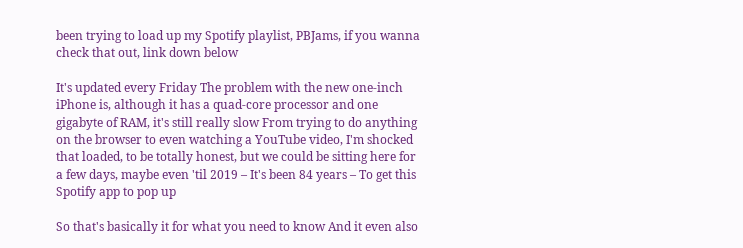been trying to load up my Spotify playlist, PBJams, if you wanna check that out, link down below

It's updated every Friday The problem with the new one-inch iPhone is, although it has a quad-core processor and one gigabyte of RAM, it's still really slow From trying to do anything on the browser to even watching a YouTube video, I'm shocked that loaded, to be totally honest, but we could be sitting here for a few days, maybe even 'til 2019 – It's been 84 years – To get this Spotify app to pop up

So that's basically it for what you need to know And it even also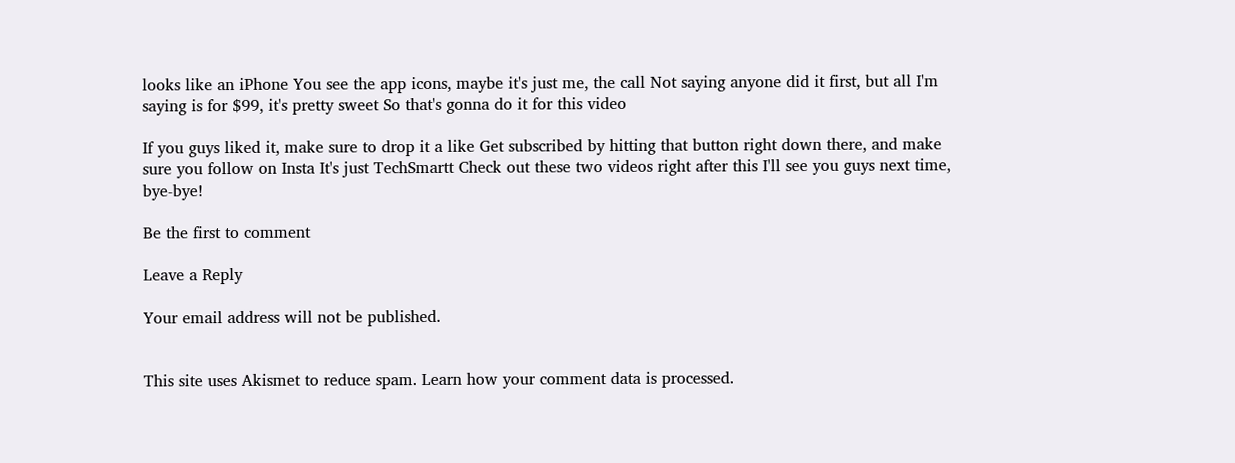looks like an iPhone You see the app icons, maybe it's just me, the call Not saying anyone did it first, but all I'm saying is for $99, it's pretty sweet So that's gonna do it for this video

If you guys liked it, make sure to drop it a like Get subscribed by hitting that button right down there, and make sure you follow on Insta It's just TechSmartt Check out these two videos right after this I'll see you guys next time, bye-bye!

Be the first to comment

Leave a Reply

Your email address will not be published.


This site uses Akismet to reduce spam. Learn how your comment data is processed.